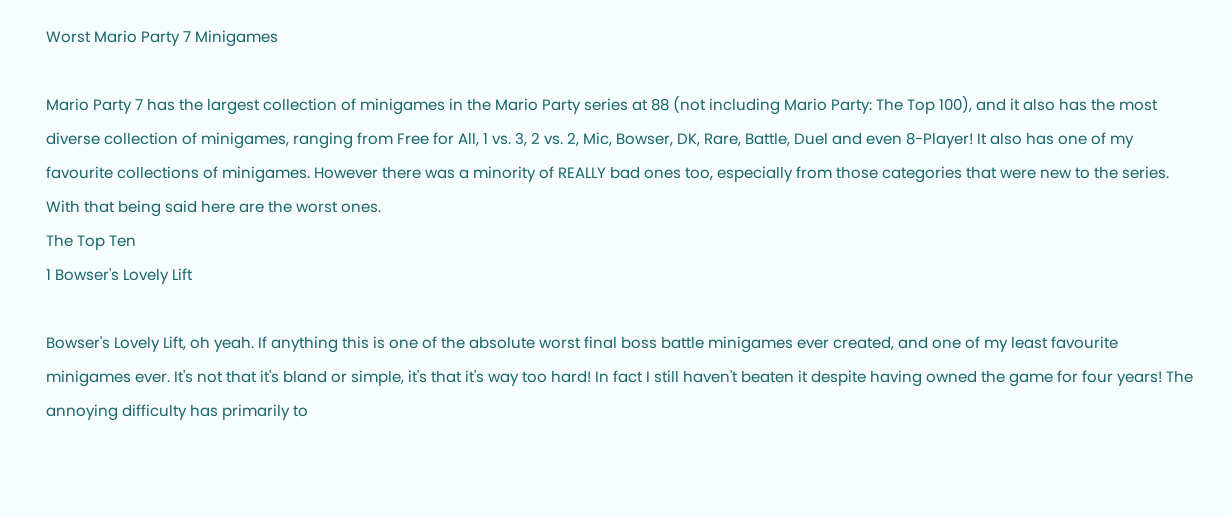Worst Mario Party 7 Minigames

Mario Party 7 has the largest collection of minigames in the Mario Party series at 88 (not including Mario Party: The Top 100), and it also has the most diverse collection of minigames, ranging from Free for All, 1 vs. 3, 2 vs. 2, Mic, Bowser, DK, Rare, Battle, Duel and even 8-Player! It also has one of my favourite collections of minigames. However there was a minority of REALLY bad ones too, especially from those categories that were new to the series. With that being said here are the worst ones.
The Top Ten
1 Bowser's Lovely Lift

Bowser's Lovely Lift, oh yeah. If anything this is one of the absolute worst final boss battle minigames ever created, and one of my least favourite minigames ever. It's not that it's bland or simple, it's that it's way too hard! In fact I still haven't beaten it despite having owned the game for four years! The annoying difficulty has primarily to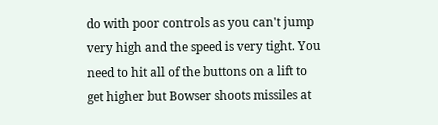do with poor controls as you can't jump very high and the speed is very tight. You need to hit all of the buttons on a lift to get higher but Bowser shoots missiles at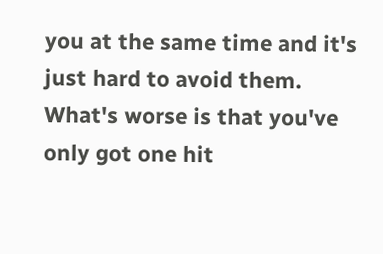you at the same time and it's just hard to avoid them. What's worse is that you've only got one hit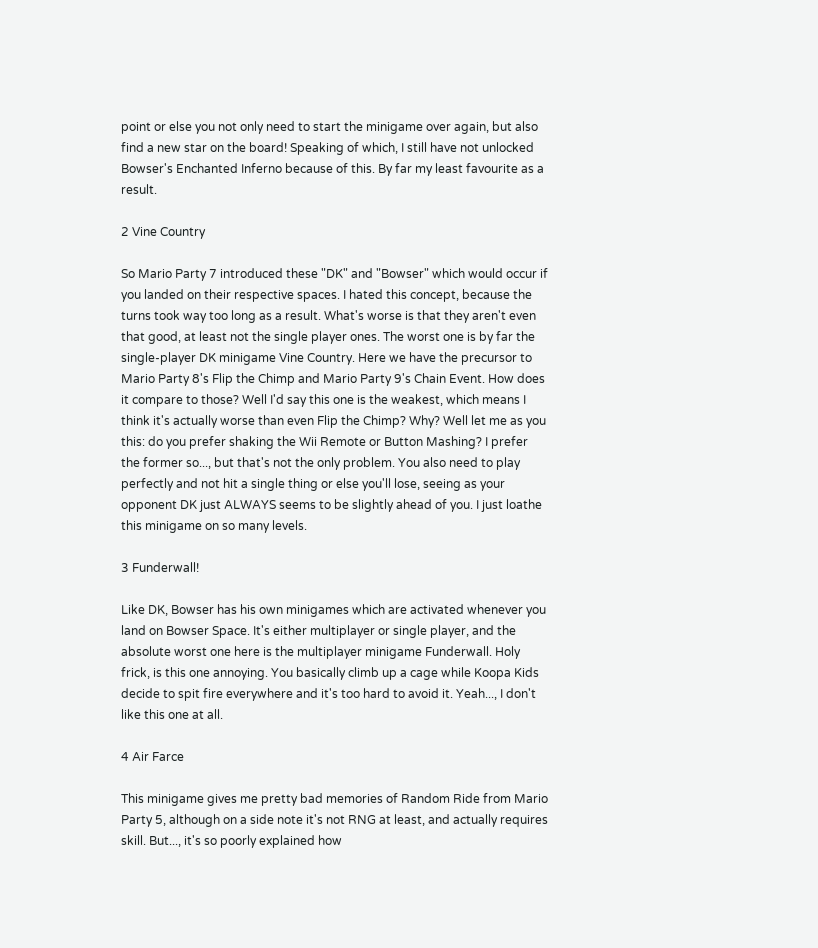point or else you not only need to start the minigame over again, but also find a new star on the board! Speaking of which, I still have not unlocked Bowser's Enchanted Inferno because of this. By far my least favourite as a result.

2 Vine Country

So Mario Party 7 introduced these "DK" and "Bowser" which would occur if you landed on their respective spaces. I hated this concept, because the turns took way too long as a result. What's worse is that they aren't even that good, at least not the single player ones. The worst one is by far the single-player DK minigame Vine Country. Here we have the precursor to Mario Party 8's Flip the Chimp and Mario Party 9's Chain Event. How does it compare to those? Well I'd say this one is the weakest, which means I think it's actually worse than even Flip the Chimp? Why? Well let me as you this: do you prefer shaking the Wii Remote or Button Mashing? I prefer the former so..., but that's not the only problem. You also need to play perfectly and not hit a single thing or else you'll lose, seeing as your opponent DK just ALWAYS seems to be slightly ahead of you. I just loathe this minigame on so many levels.

3 Funderwall!

Like DK, Bowser has his own minigames which are activated whenever you land on Bowser Space. It's either multiplayer or single player, and the absolute worst one here is the multiplayer minigame Funderwall. Holy frick, is this one annoying. You basically climb up a cage while Koopa Kids decide to spit fire everywhere and it's too hard to avoid it. Yeah..., I don't like this one at all.

4 Air Farce

This minigame gives me pretty bad memories of Random Ride from Mario Party 5, although on a side note it's not RNG at least, and actually requires skill. But..., it's so poorly explained how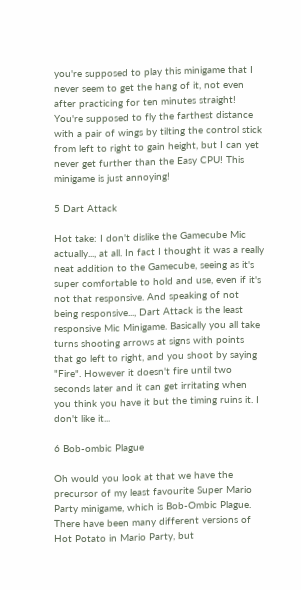you're supposed to play this minigame that I never seem to get the hang of it, not even after practicing for ten minutes straight! You're supposed to fly the farthest distance with a pair of wings by tilting the control stick from left to right to gain height, but I can yet never get further than the Easy CPU! This minigame is just annoying!

5 Dart Attack

Hot take: I don't dislike the Gamecube Mic actually..., at all. In fact I thought it was a really neat addition to the Gamecube, seeing as it's super comfortable to hold and use, even if it's not that responsive. And speaking of not being responsive..., Dart Attack is the least responsive Mic Minigame. Basically you all take turns shooting arrows at signs with points that go left to right, and you shoot by saying "Fire". However it doesn't fire until two seconds later and it can get irritating when you think you have it but the timing ruins it. I don't like it...

6 Bob-ombic Plague

Oh would you look at that we have the precursor of my least favourite Super Mario Party minigame, which is Bob-Ombic Plague. There have been many different versions of Hot Potato in Mario Party, but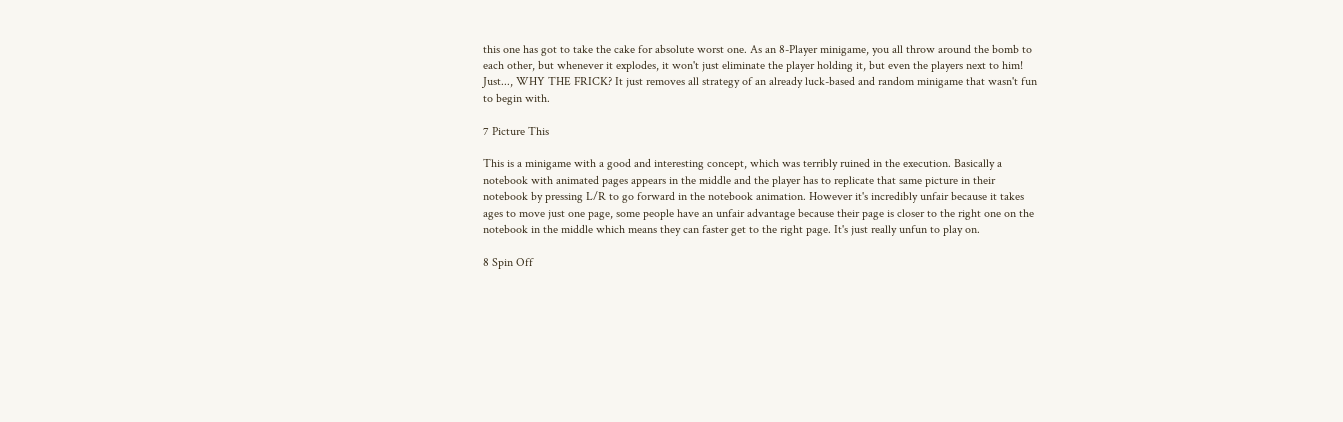this one has got to take the cake for absolute worst one. As an 8-Player minigame, you all throw around the bomb to each other, but whenever it explodes, it won't just eliminate the player holding it, but even the players next to him! Just..., WHY THE FRICK? It just removes all strategy of an already luck-based and random minigame that wasn't fun to begin with.

7 Picture This

This is a minigame with a good and interesting concept, which was terribly ruined in the execution. Basically a notebook with animated pages appears in the middle and the player has to replicate that same picture in their notebook by pressing L/R to go forward in the notebook animation. However it's incredibly unfair because it takes ages to move just one page, some people have an unfair advantage because their page is closer to the right one on the notebook in the middle which means they can faster get to the right page. It's just really unfun to play on.

8 Spin Off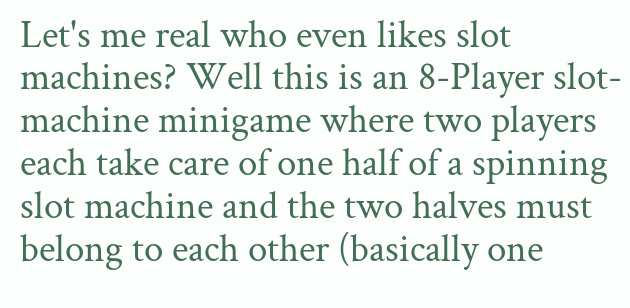Let's me real who even likes slot machines? Well this is an 8-Player slot-machine minigame where two players each take care of one half of a spinning slot machine and the two halves must belong to each other (basically one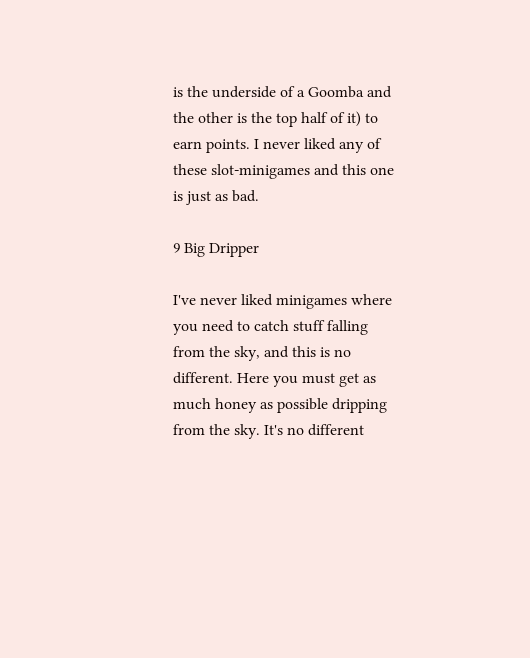is the underside of a Goomba and the other is the top half of it) to earn points. I never liked any of these slot-minigames and this one is just as bad.

9 Big Dripper

I've never liked minigames where you need to catch stuff falling from the sky, and this is no different. Here you must get as much honey as possible dripping from the sky. It's no different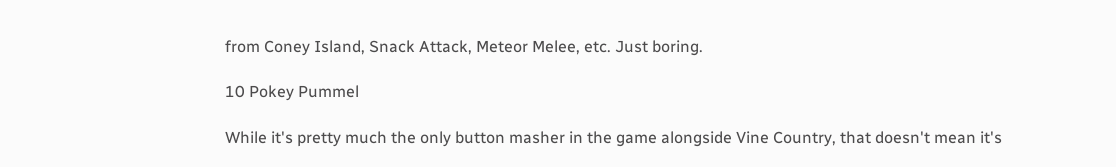from Coney Island, Snack Attack, Meteor Melee, etc. Just boring.

10 Pokey Pummel

While it's pretty much the only button masher in the game alongside Vine Country, that doesn't mean it's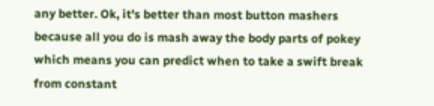any better. Ok, it's better than most button mashers because all you do is mash away the body parts of pokey which means you can predict when to take a swift break from constant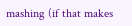mashing (if that makes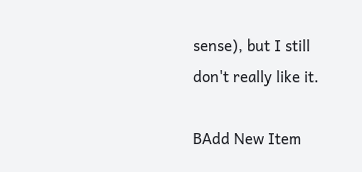sense), but I still don't really like it.

BAdd New Item